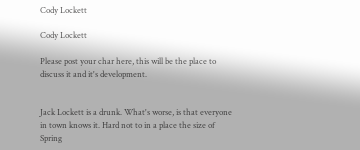Cody Lockett

Cody Lockett

Please post your char here, this will be the place to discuss it and it's development.


Jack Lockett is a drunk. What's worse, is that everyone in town knows it. Hard not to in a place the size of Spring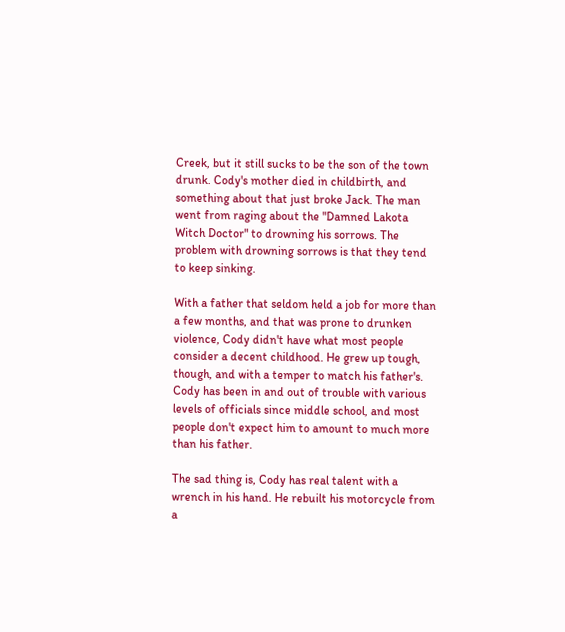Creek, but it still sucks to be the son of the town drunk. Cody's mother died in childbirth, and something about that just broke Jack. The man went from raging about the "Damned Lakota Witch Doctor" to drowning his sorrows. The problem with drowning sorrows is that they tend to keep sinking.

With a father that seldom held a job for more than a few months, and that was prone to drunken violence, Cody didn't have what most people consider a decent childhood. He grew up tough, though, and with a temper to match his father's. Cody has been in and out of trouble with various levels of officials since middle school, and most people don't expect him to amount to much more than his father.

The sad thing is, Cody has real talent with a wrench in his hand. He rebuilt his motorcycle from a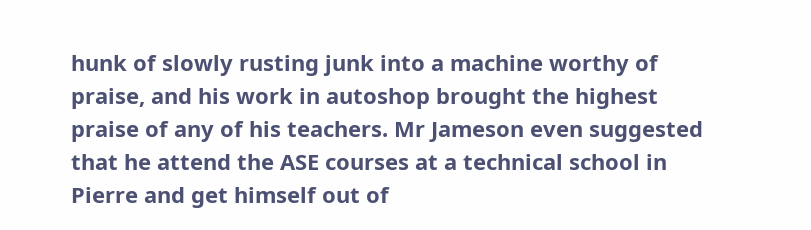hunk of slowly rusting junk into a machine worthy of praise, and his work in autoshop brought the highest praise of any of his teachers. Mr Jameson even suggested that he attend the ASE courses at a technical school in Pierre and get himself out of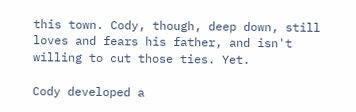this town. Cody, though, deep down, still loves and fears his father, and isn't willing to cut those ties. Yet.

Cody developed a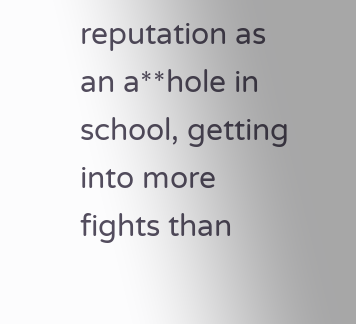reputation as an a**hole in school, getting into more fights than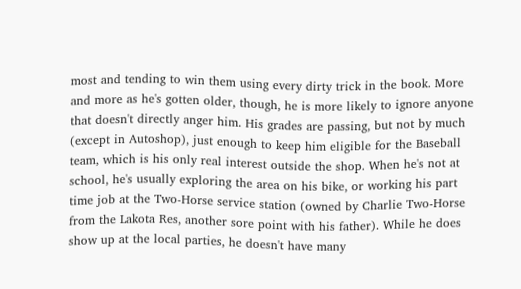most and tending to win them using every dirty trick in the book. More and more as he's gotten older, though, he is more likely to ignore anyone that doesn't directly anger him. His grades are passing, but not by much (except in Autoshop), just enough to keep him eligible for the Baseball team, which is his only real interest outside the shop. When he's not at school, he's usually exploring the area on his bike, or working his part time job at the Two-Horse service station (owned by Charlie Two-Horse from the Lakota Res, another sore point with his father). While he does show up at the local parties, he doesn't have many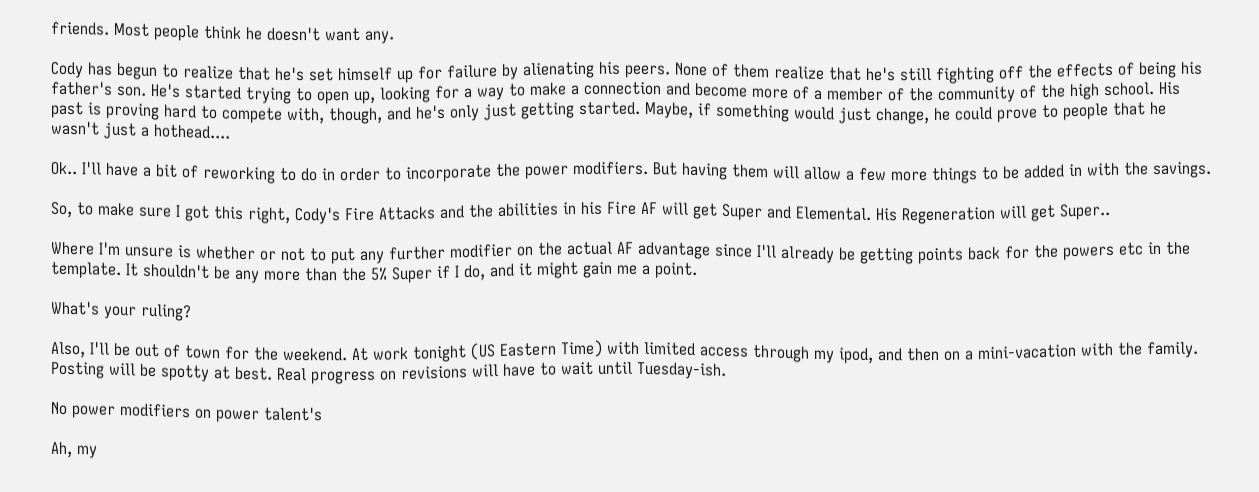friends. Most people think he doesn't want any.

Cody has begun to realize that he's set himself up for failure by alienating his peers. None of them realize that he's still fighting off the effects of being his father's son. He's started trying to open up, looking for a way to make a connection and become more of a member of the community of the high school. His past is proving hard to compete with, though, and he's only just getting started. Maybe, if something would just change, he could prove to people that he wasn't just a hothead....

Ok.. I'll have a bit of reworking to do in order to incorporate the power modifiers. But having them will allow a few more things to be added in with the savings.

So, to make sure I got this right, Cody's Fire Attacks and the abilities in his Fire AF will get Super and Elemental. His Regeneration will get Super..

Where I'm unsure is whether or not to put any further modifier on the actual AF advantage since I'll already be getting points back for the powers etc in the template. It shouldn't be any more than the 5% Super if I do, and it might gain me a point.

What's your ruling?

Also, I'll be out of town for the weekend. At work tonight (US Eastern Time) with limited access through my ipod, and then on a mini-vacation with the family. Posting will be spotty at best. Real progress on revisions will have to wait until Tuesday-ish.

No power modifiers on power talent's

Ah, my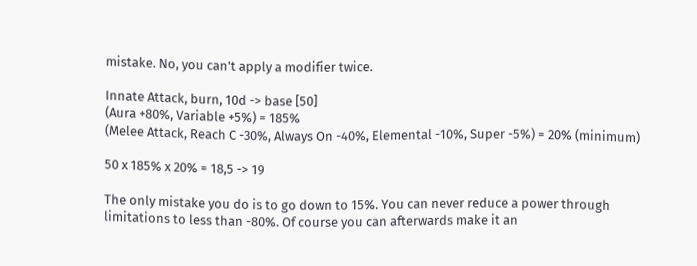mistake. No, you can't apply a modifier twice.

Innate Attack, burn, 10d -> base [50]
(Aura +80%, Variable +5%) = 185%
(Melee Attack, Reach C -30%, Always On -40%, Elemental -10%, Super -5%) = 20% (minimum)

50 x 185% x 20% = 18,5 -> 19

The only mistake you do is to go down to 15%. You can never reduce a power through limitations to less than -80%. Of course you can afterwards make it an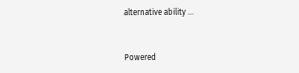alternative ability ...


Powered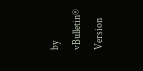by vBulletin® Version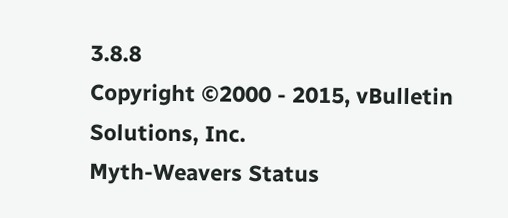3.8.8
Copyright ©2000 - 2015, vBulletin Solutions, Inc.
Myth-Weavers Status